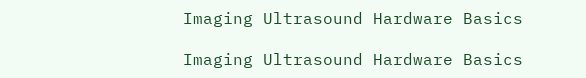Imaging Ultrasound Hardware Basics

Imaging Ultrasound Hardware Basics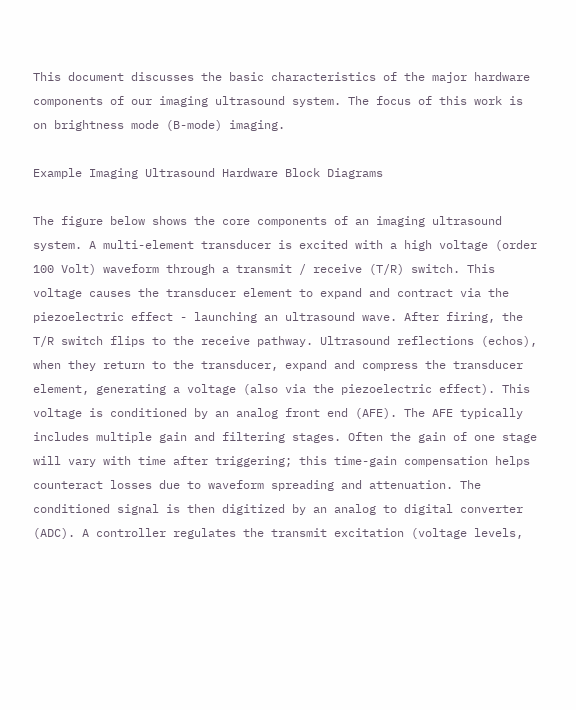This document discusses the basic characteristics of the major hardware components of our imaging ultrasound system. The focus of this work is on brightness mode (B-mode) imaging.

Example Imaging Ultrasound Hardware Block Diagrams

The figure below shows the core components of an imaging ultrasound system. A multi-element transducer is excited with a high voltage (order 100 Volt) waveform through a transmit / receive (T/R) switch. This voltage causes the transducer element to expand and contract via the piezoelectric effect - launching an ultrasound wave. After firing, the T/R switch flips to the receive pathway. Ultrasound reflections (echos), when they return to the transducer, expand and compress the transducer element, generating a voltage (also via the piezoelectric effect). This voltage is conditioned by an analog front end (AFE). The AFE typically includes multiple gain and filtering stages. Often the gain of one stage will vary with time after triggering; this time-gain compensation helps counteract losses due to waveform spreading and attenuation. The conditioned signal is then digitized by an analog to digital converter (ADC). A controller regulates the transmit excitation (voltage levels,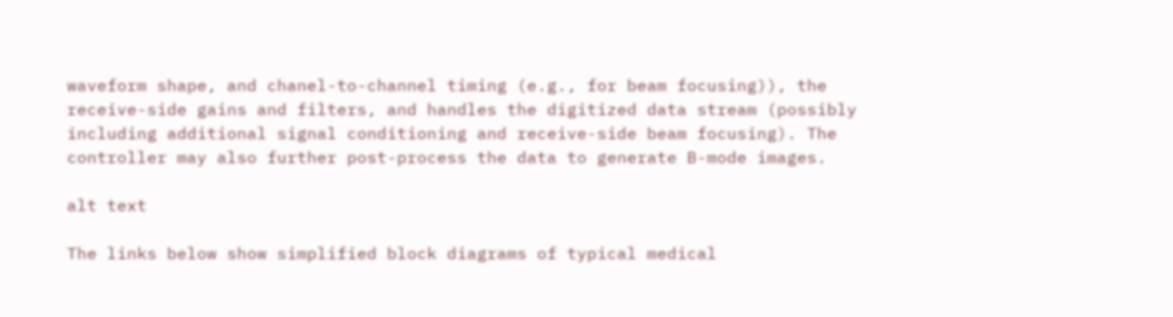waveform shape, and chanel-to-channel timing (e.g., for beam focusing)), the receive-side gains and filters, and handles the digitized data stream (possibly including additional signal conditioning and receive-side beam focusing). The controller may also further post-process the data to generate B-mode images.

alt text

The links below show simplified block diagrams of typical medical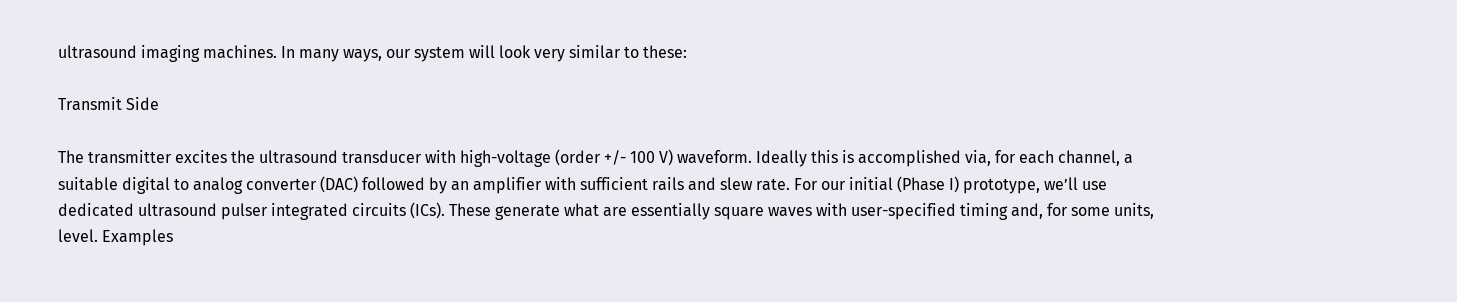ultrasound imaging machines. In many ways, our system will look very similar to these:

Transmit Side

The transmitter excites the ultrasound transducer with high-voltage (order +/- 100 V) waveform. Ideally this is accomplished via, for each channel, a suitable digital to analog converter (DAC) followed by an amplifier with sufficient rails and slew rate. For our initial (Phase I) prototype, we’ll use dedicated ultrasound pulser integrated circuits (ICs). These generate what are essentially square waves with user-specified timing and, for some units, level. Examples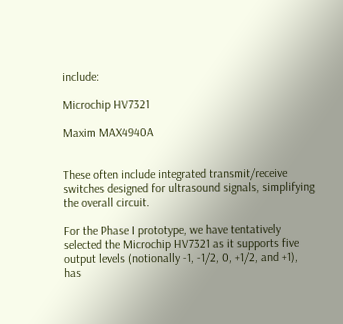include:

Microchip HV7321

Maxim MAX4940A


These often include integrated transmit/receive switches designed for ultrasound signals, simplifying the overall circuit.

For the Phase I prototype, we have tentatively selected the Microchip HV7321 as it supports five output levels (notionally -1, -1/2, 0, +1/2, and +1), has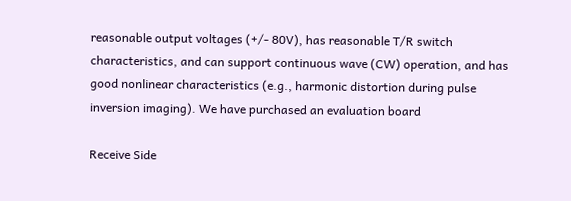reasonable output voltages (+/- 80V), has reasonable T/R switch characteristics, and can support continuous wave (CW) operation, and has good nonlinear characteristics (e.g., harmonic distortion during pulse inversion imaging). We have purchased an evaluation board

Receive Side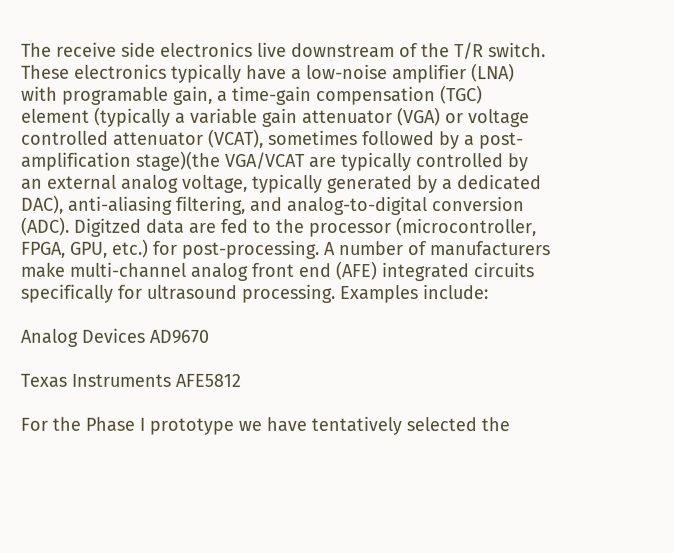The receive side electronics live downstream of the T/R switch. These electronics typically have a low-noise amplifier (LNA) with programable gain, a time-gain compensation (TGC) element (typically a variable gain attenuator (VGA) or voltage controlled attenuator (VCAT), sometimes followed by a post-amplification stage)(the VGA/VCAT are typically controlled by an external analog voltage, typically generated by a dedicated DAC), anti-aliasing filtering, and analog-to-digital conversion (ADC). Digitzed data are fed to the processor (microcontroller, FPGA, GPU, etc.) for post-processing. A number of manufacturers make multi-channel analog front end (AFE) integrated circuits specifically for ultrasound processing. Examples include:

Analog Devices AD9670

Texas Instruments AFE5812

For the Phase I prototype we have tentatively selected the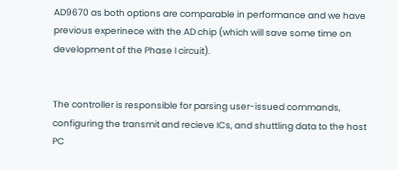AD9670 as both options are comparable in performance and we have previous experinece with the AD chip (which will save some time on development of the Phase I circuit).


The controller is responsible for parsing user-issued commands, configuring the transmit and recieve ICs, and shuttling data to the host PC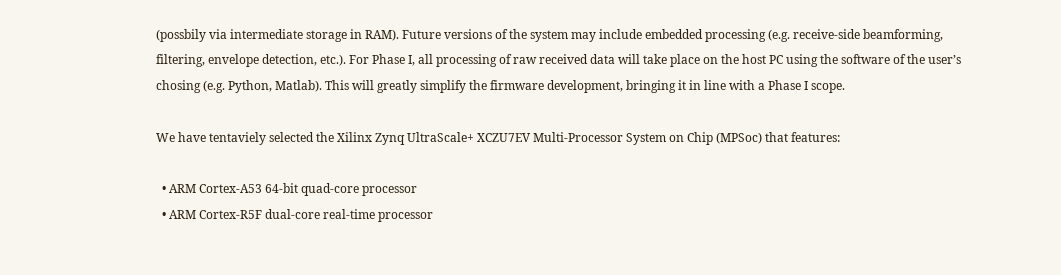(possbily via intermediate storage in RAM). Future versions of the system may include embedded processing (e.g. receive-side beamforming, filtering, envelope detection, etc.). For Phase I, all processing of raw received data will take place on the host PC using the software of the user’s chosing (e.g. Python, Matlab). This will greatly simplify the firmware development, bringing it in line with a Phase I scope.

We have tentaviely selected the Xilinx Zynq UltraScale+ XCZU7EV Multi-Processor System on Chip (MPSoc) that features:

  • ARM Cortex-A53 64-bit quad-core processor
  • ARM Cortex-R5F dual-core real-time processor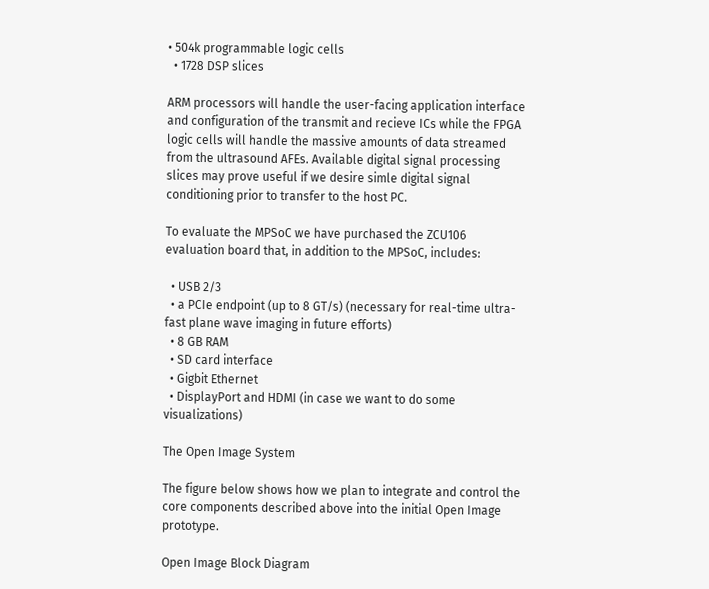• 504k programmable logic cells
  • 1728 DSP slices

ARM processors will handle the user-facing application interface and configuration of the transmit and recieve ICs while the FPGA logic cells will handle the massive amounts of data streamed from the ultrasound AFEs. Available digital signal processing slices may prove useful if we desire simle digital signal conditioning prior to transfer to the host PC.

To evaluate the MPSoC we have purchased the ZCU106 evaluation board that, in addition to the MPSoC, includes:

  • USB 2/3
  • a PCIe endpoint (up to 8 GT/s) (necessary for real-time ultra-fast plane wave imaging in future efforts)
  • 8 GB RAM
  • SD card interface
  • Gigbit Ethernet
  • DisplayPort and HDMI (in case we want to do some visualizations)

The Open Image System

The figure below shows how we plan to integrate and control the core components described above into the initial Open Image prototype.

Open Image Block Diagram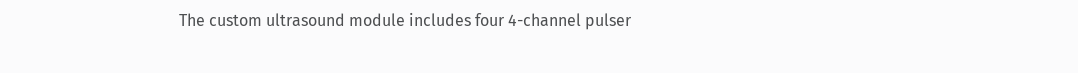The custom ultrasound module includes four 4-channel pulser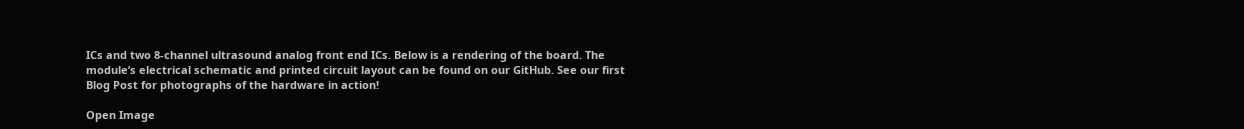ICs and two 8-channel ultrasound analog front end ICs. Below is a rendering of the board. The module’s electrical schematic and printed circuit layout can be found on our GitHub. See our first Blog Post for photographs of the hardware in action!

Open Image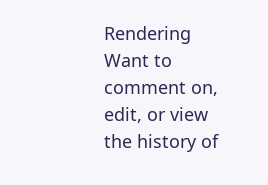Rendering Want to comment on, edit, or view the history of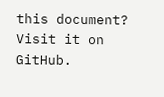this document? Visit it on GitHub.